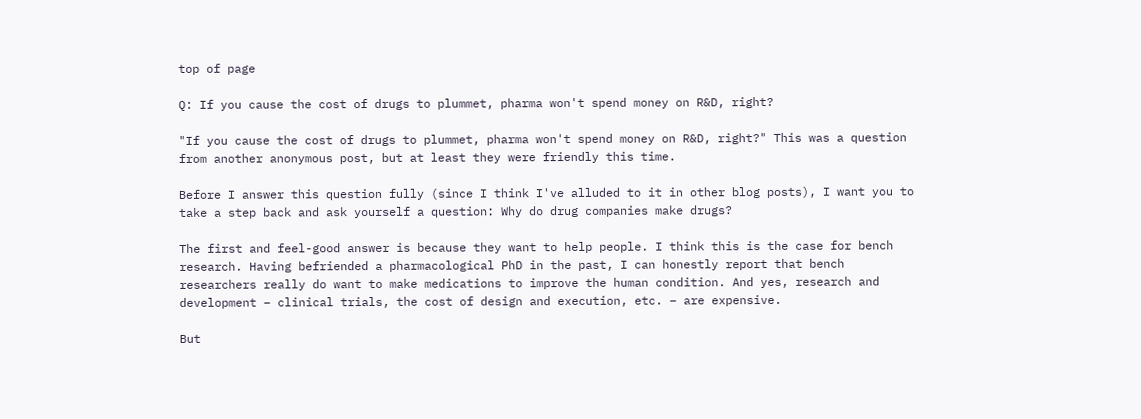top of page

Q: If you cause the cost of drugs to plummet, pharma won't spend money on R&D, right?

"If you cause the cost of drugs to plummet, pharma won't spend money on R&D, right?" This was a question from another anonymous post, but at least they were friendly this time.

Before I answer this question fully (since I think I've alluded to it in other blog posts), I want you to take a step back and ask yourself a question: Why do drug companies make drugs?

The first and feel-good answer is because they want to help people. I think this is the case for bench research. Having befriended a pharmacological PhD in the past, I can honestly report that bench researchers really do want to make medications to improve the human condition. And yes, research and development – clinical trials, the cost of design and execution, etc. – are expensive.

But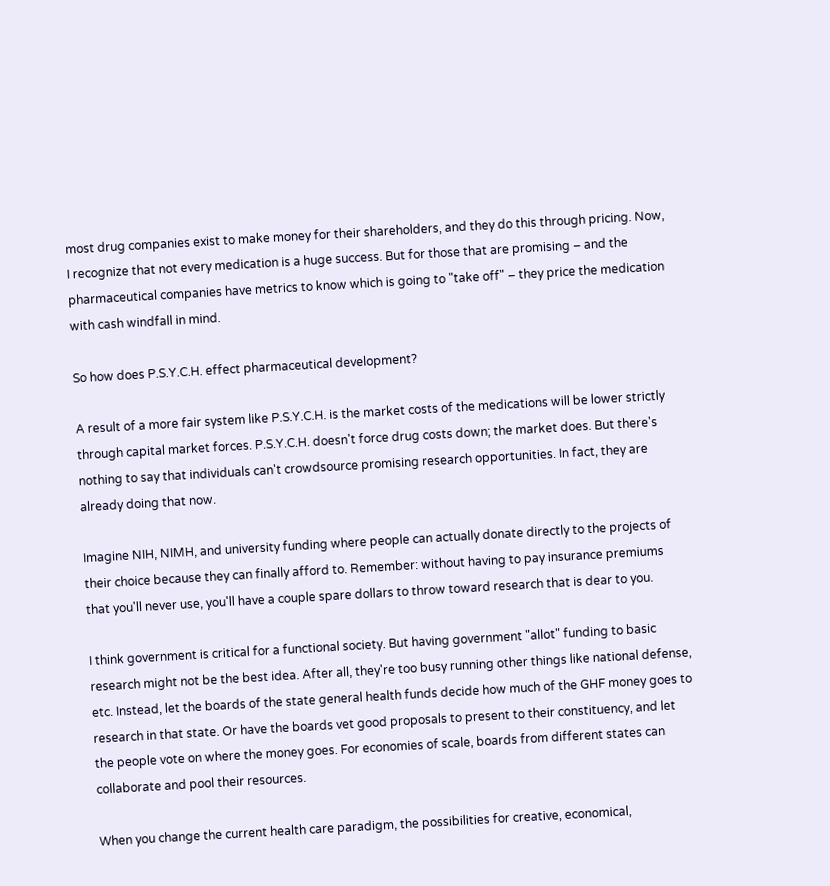most drug companies exist to make money for their shareholders, and they do this through pricing. Now, I recognize that not every medication is a huge success. But for those that are promising – and the pharmaceutical companies have metrics to know which is going to "take off" – they price the medication with cash windfall in mind.

So how does P.S.Y.C.H. effect pharmaceutical development?

A result of a more fair system like P.S.Y.C.H. is the market costs of the medications will be lower strictly through capital market forces. P.S.Y.C.H. doesn't force drug costs down; the market does. But there's nothing to say that individuals can't crowdsource promising research opportunities. In fact, they are already doing that now.

Imagine NIH, NIMH, and university funding where people can actually donate directly to the projects of their choice because they can finally afford to. Remember: without having to pay insurance premiums that you'll never use, you'll have a couple spare dollars to throw toward research that is dear to you.

I think government is critical for a functional society. But having government "allot" funding to basic research might not be the best idea. After all, they're too busy running other things like national defense, etc. Instead, let the boards of the state general health funds decide how much of the GHF money goes to research in that state. Or have the boards vet good proposals to present to their constituency, and let the people vote on where the money goes. For economies of scale, boards from different states can collaborate and pool their resources.

When you change the current health care paradigm, the possibilities for creative, economical,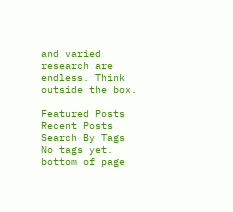and varied research are endless. Think outside the box.

Featured Posts
Recent Posts
Search By Tags
No tags yet.
bottom of page